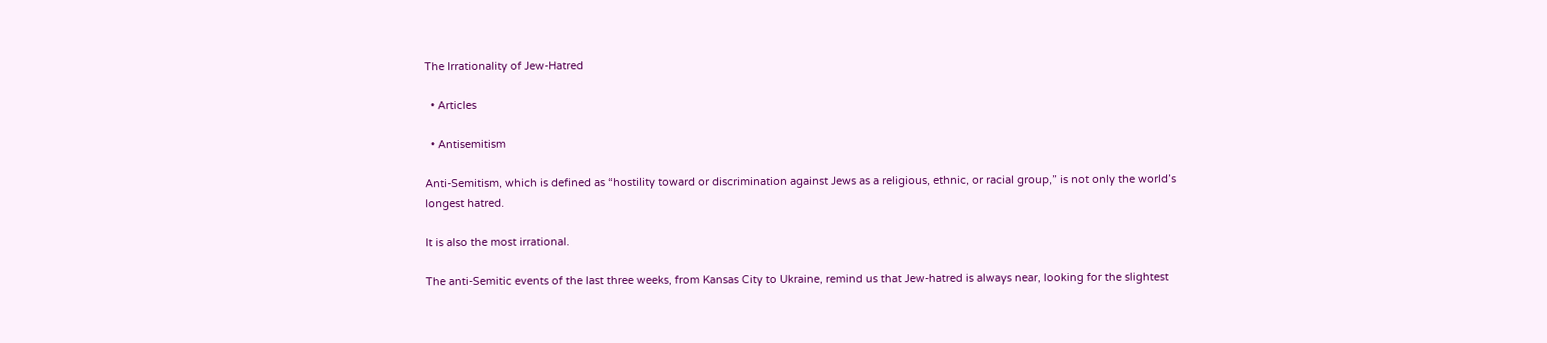The Irrationality of Jew-Hatred

  • Articles

  • Antisemitism

Anti-Semitism, which is defined as “hostility toward or discrimination against Jews as a religious, ethnic, or racial group,” is not only the world’s longest hatred.

It is also the most irrational.

The anti-Semitic events of the last three weeks, from Kansas City to Ukraine, remind us that Jew-hatred is always near, looking for the slightest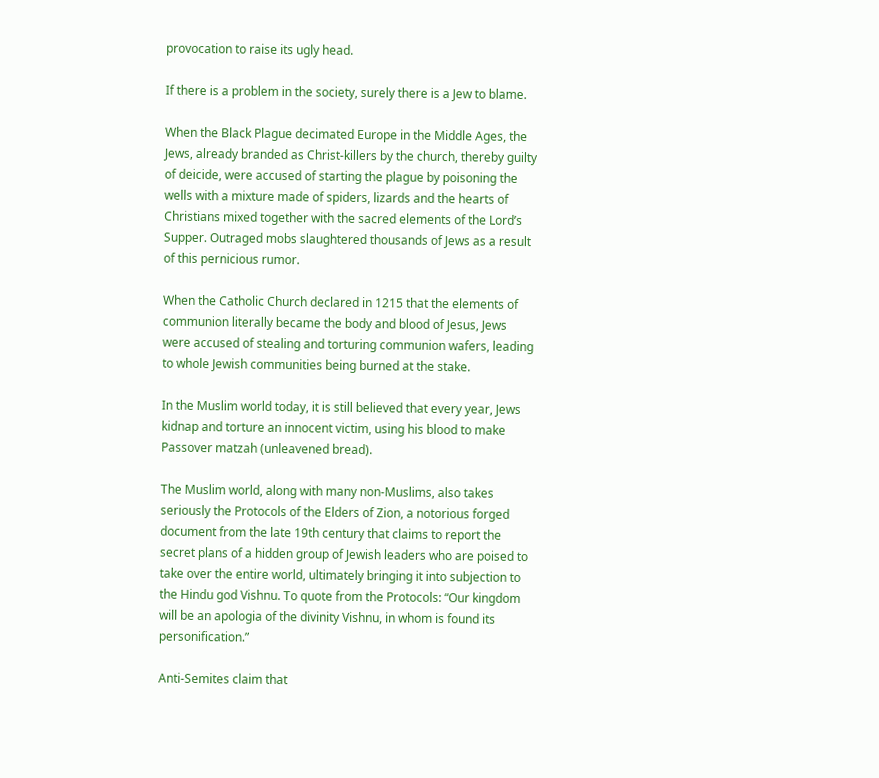provocation to raise its ugly head.

If there is a problem in the society, surely there is a Jew to blame.

When the Black Plague decimated Europe in the Middle Ages, the Jews, already branded as Christ-killers by the church, thereby guilty of deicide, were accused of starting the plague by poisoning the wells with a mixture made of spiders, lizards and the hearts of Christians mixed together with the sacred elements of the Lord’s Supper. Outraged mobs slaughtered thousands of Jews as a result of this pernicious rumor.

When the Catholic Church declared in 1215 that the elements of communion literally became the body and blood of Jesus, Jews were accused of stealing and torturing communion wafers, leading to whole Jewish communities being burned at the stake.

In the Muslim world today, it is still believed that every year, Jews kidnap and torture an innocent victim, using his blood to make Passover matzah (unleavened bread).

The Muslim world, along with many non-Muslims, also takes seriously the Protocols of the Elders of Zion, a notorious forged document from the late 19th century that claims to report the secret plans of a hidden group of Jewish leaders who are poised to take over the entire world, ultimately bringing it into subjection to the Hindu god Vishnu. To quote from the Protocols: “Our kingdom will be an apologia of the divinity Vishnu, in whom is found its personification.”

Anti-Semites claim that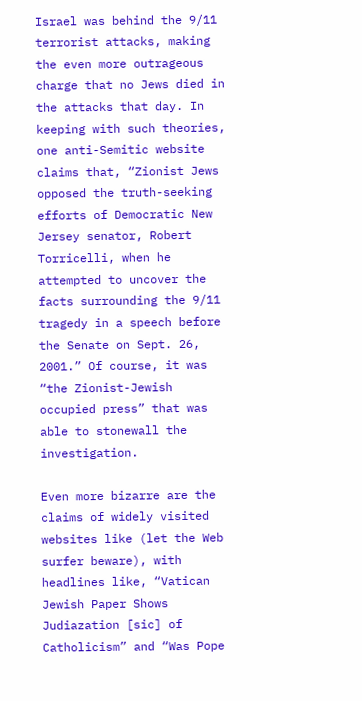Israel was behind the 9/11 terrorist attacks, making the even more outrageous charge that no Jews died in the attacks that day. In keeping with such theories, one anti-Semitic website claims that, “Zionist Jews opposed the truth-seeking efforts of Democratic New Jersey senator, Robert Torricelli, when he attempted to uncover the facts surrounding the 9/11 tragedy in a speech before the Senate on Sept. 26, 2001.” Of course, it was “the Zionist-Jewish occupied press” that was able to stonewall the investigation.

Even more bizarre are the claims of widely visited websites like (let the Web surfer beware), with headlines like, “Vatican Jewish Paper Shows Judiazation [sic] of Catholicism” and “Was Pope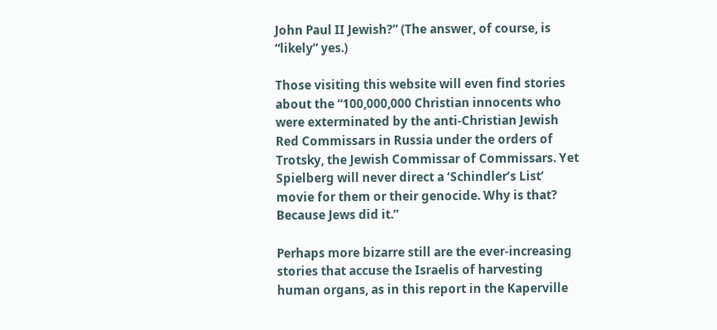John Paul II Jewish?” (The answer, of course, is “likely” yes.)

Those visiting this website will even find stories about the “100,000,000 Christian innocents who were exterminated by the anti-Christian Jewish Red Commissars in Russia under the orders of Trotsky, the Jewish Commissar of Commissars. Yet Spielberg will never direct a ‘Schindler’s List’ movie for them or their genocide. Why is that? Because Jews did it.”

Perhaps more bizarre still are the ever-increasing stories that accuse the Israelis of harvesting human organs, as in this report in the Kaperville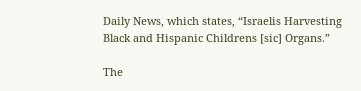Daily News, which states, “Israelis Harvesting Black and Hispanic Childrens [sic] Organs.”

The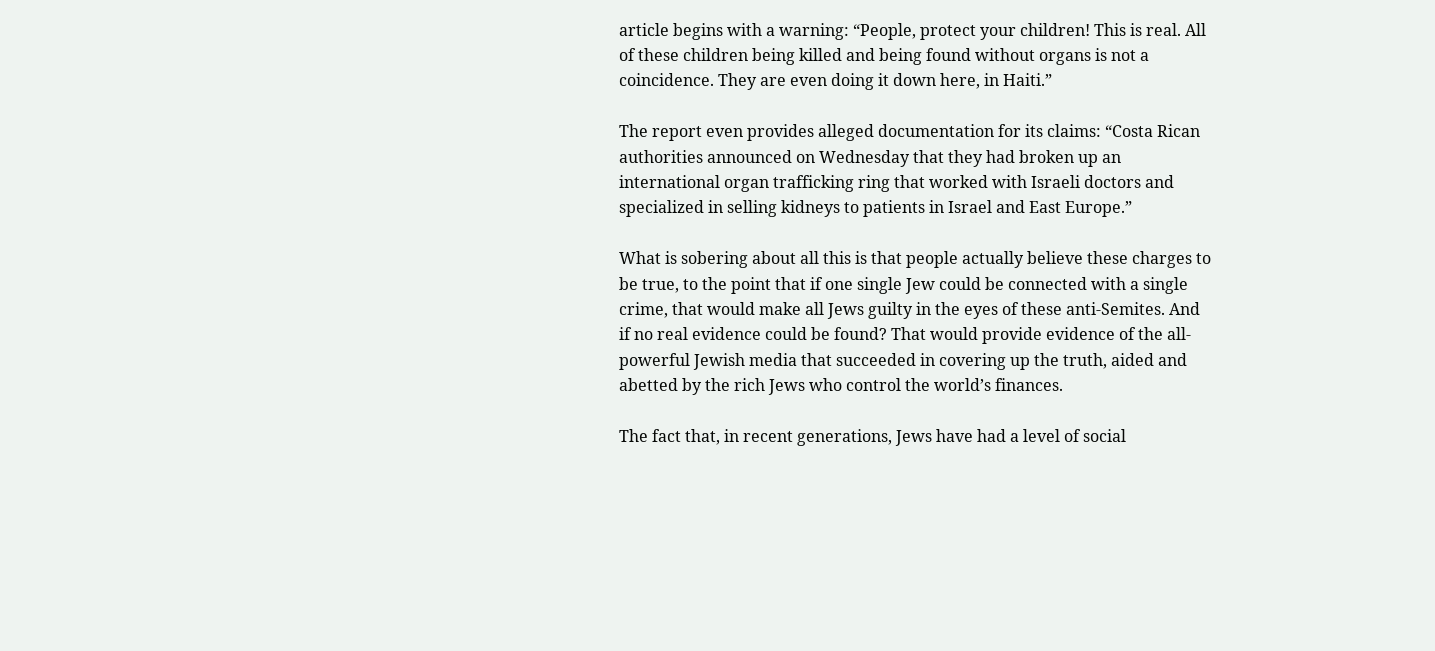article begins with a warning: “People, protect your children! This is real. All of these children being killed and being found without organs is not a coincidence. They are even doing it down here, in Haiti.”

The report even provides alleged documentation for its claims: “Costa Rican authorities announced on Wednesday that they had broken up an international organ trafficking ring that worked with Israeli doctors and specialized in selling kidneys to patients in Israel and East Europe.”

What is sobering about all this is that people actually believe these charges to be true, to the point that if one single Jew could be connected with a single crime, that would make all Jews guilty in the eyes of these anti-Semites. And if no real evidence could be found? That would provide evidence of the all-powerful Jewish media that succeeded in covering up the truth, aided and abetted by the rich Jews who control the world’s finances.

The fact that, in recent generations, Jews have had a level of social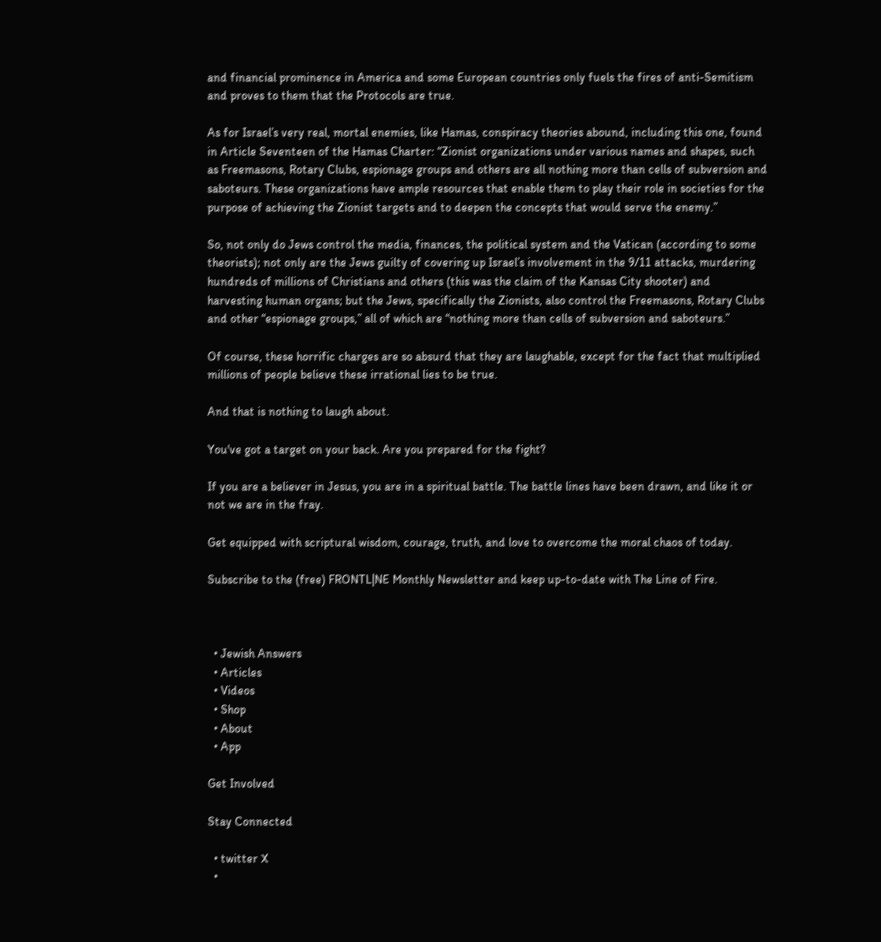and financial prominence in America and some European countries only fuels the fires of anti-Semitism and proves to them that the Protocols are true.

As for Israel’s very real, mortal enemies, like Hamas, conspiracy theories abound, including this one, found in Article Seventeen of the Hamas Charter: “Zionist organizations under various names and shapes, such as Freemasons, Rotary Clubs, espionage groups and others are all nothing more than cells of subversion and saboteurs. These organizations have ample resources that enable them to play their role in societies for the purpose of achieving the Zionist targets and to deepen the concepts that would serve the enemy.”

So, not only do Jews control the media, finances, the political system and the Vatican (according to some theorists); not only are the Jews guilty of covering up Israel’s involvement in the 9/11 attacks, murdering hundreds of millions of Christians and others (this was the claim of the Kansas City shooter) and harvesting human organs; but the Jews, specifically the Zionists, also control the Freemasons, Rotary Clubs and other “espionage groups,” all of which are “nothing more than cells of subversion and saboteurs.”

Of course, these horrific charges are so absurd that they are laughable, except for the fact that multiplied millions of people believe these irrational lies to be true.

And that is nothing to laugh about.

You've got a target on your back. Are you prepared for the fight?

If you are a believer in Jesus, you are in a spiritual battle. The battle lines have been drawn, and like it or not we are in the fray.

Get equipped with scriptural wisdom, courage, truth, and love to overcome the moral chaos of today.

Subscribe to the (free) FRONTL|NE Monthly Newsletter and keep up-to-date with The Line of Fire.



  • Jewish Answers
  • Articles
  • Videos
  • Shop
  • About
  • App

Get Involved

Stay Connected

  • twitter X
  •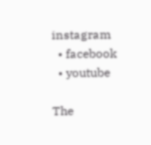instagram
  • facebook
  • youtube

The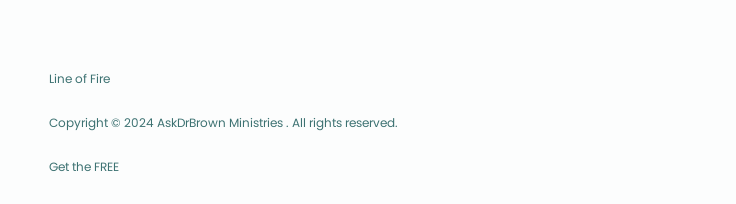Line of Fire

Copyright © 2024 AskDrBrown Ministries . All rights reserved.

Get the FREE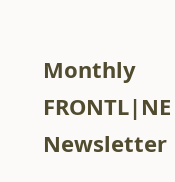Monthly FRONTL|NE Newsletter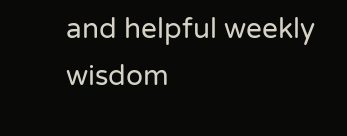and helpful weekly wisdom